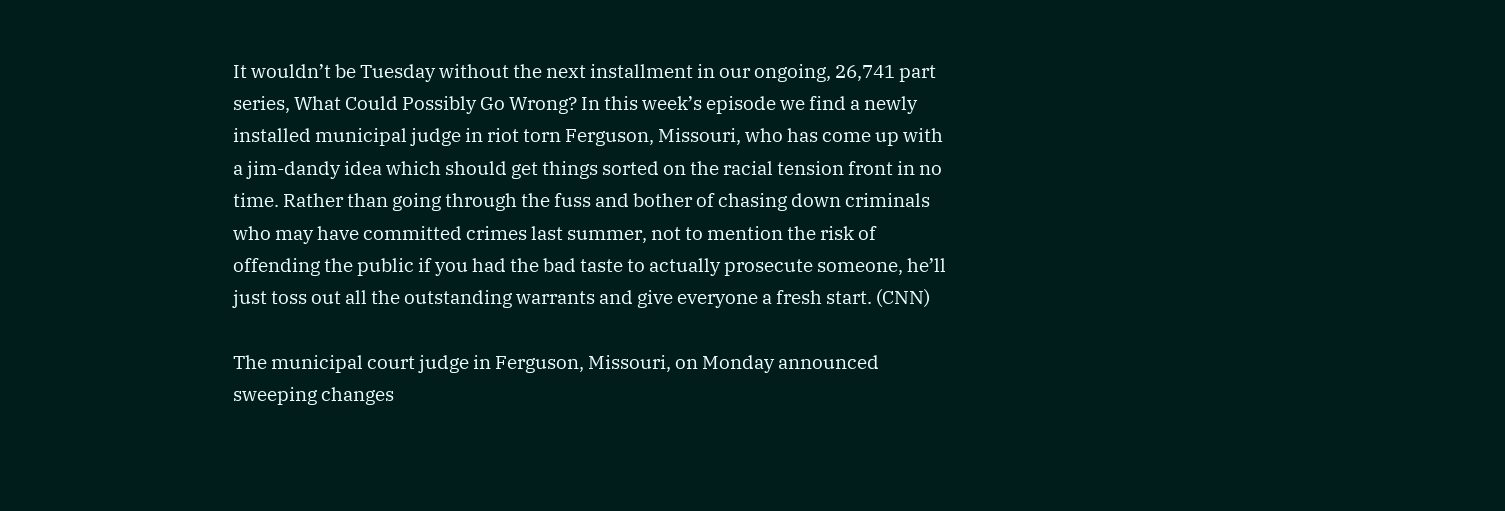It wouldn’t be Tuesday without the next installment in our ongoing, 26,741 part series, What Could Possibly Go Wrong? In this week’s episode we find a newly installed municipal judge in riot torn Ferguson, Missouri, who has come up with a jim-dandy idea which should get things sorted on the racial tension front in no time. Rather than going through the fuss and bother of chasing down criminals who may have committed crimes last summer, not to mention the risk of offending the public if you had the bad taste to actually prosecute someone, he’ll just toss out all the outstanding warrants and give everyone a fresh start. (CNN)

The municipal court judge in Ferguson, Missouri, on Monday announced sweeping changes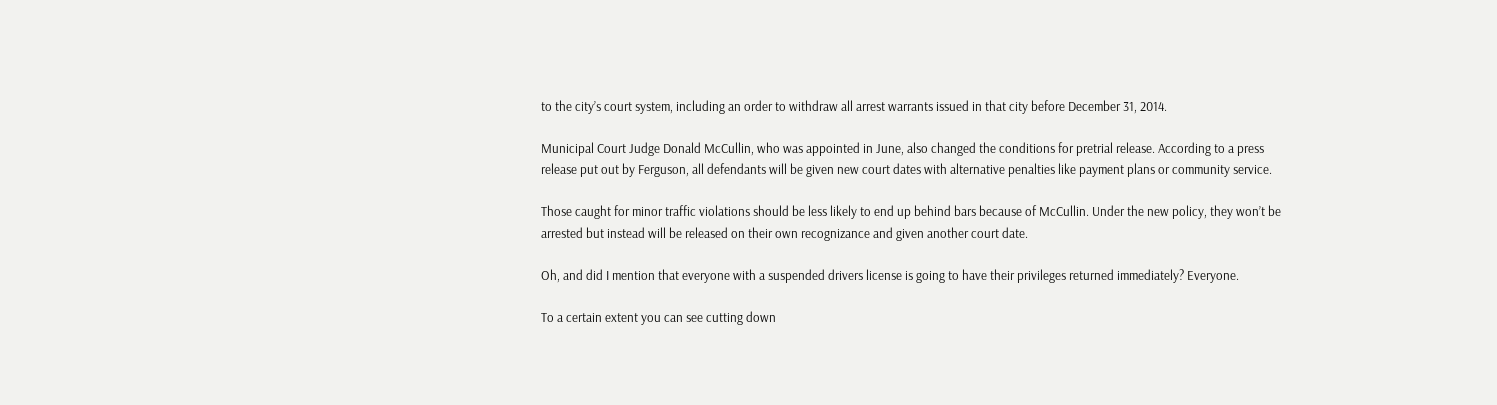to the city’s court system, including an order to withdraw all arrest warrants issued in that city before December 31, 2014.

Municipal Court Judge Donald McCullin, who was appointed in June, also changed the conditions for pretrial release. According to a press release put out by Ferguson, all defendants will be given new court dates with alternative penalties like payment plans or community service.

Those caught for minor traffic violations should be less likely to end up behind bars because of McCullin. Under the new policy, they won’t be arrested but instead will be released on their own recognizance and given another court date.

Oh, and did I mention that everyone with a suspended drivers license is going to have their privileges returned immediately? Everyone.

To a certain extent you can see cutting down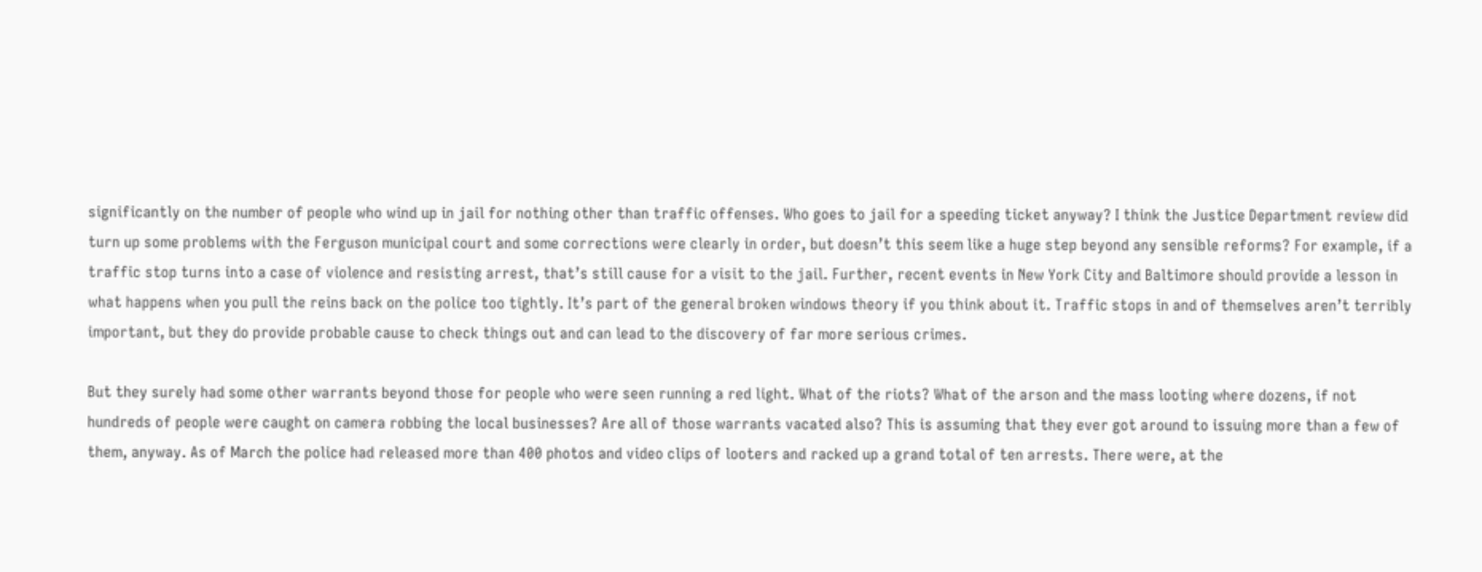significantly on the number of people who wind up in jail for nothing other than traffic offenses. Who goes to jail for a speeding ticket anyway? I think the Justice Department review did turn up some problems with the Ferguson municipal court and some corrections were clearly in order, but doesn’t this seem like a huge step beyond any sensible reforms? For example, if a traffic stop turns into a case of violence and resisting arrest, that’s still cause for a visit to the jail. Further, recent events in New York City and Baltimore should provide a lesson in what happens when you pull the reins back on the police too tightly. It’s part of the general broken windows theory if you think about it. Traffic stops in and of themselves aren’t terribly important, but they do provide probable cause to check things out and can lead to the discovery of far more serious crimes.

But they surely had some other warrants beyond those for people who were seen running a red light. What of the riots? What of the arson and the mass looting where dozens, if not hundreds of people were caught on camera robbing the local businesses? Are all of those warrants vacated also? This is assuming that they ever got around to issuing more than a few of them, anyway. As of March the police had released more than 400 photos and video clips of looters and racked up a grand total of ten arrests. There were, at the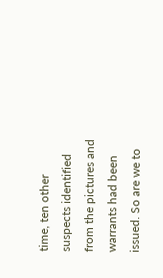time, ten other suspects identified from the pictures and warrants had been issued. So are we to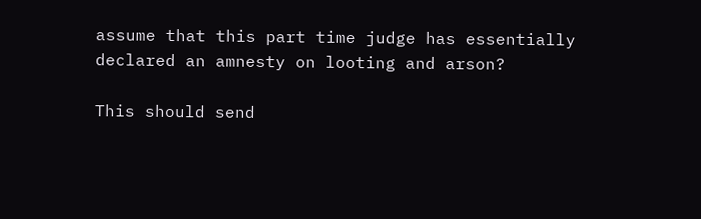assume that this part time judge has essentially declared an amnesty on looting and arson?

This should send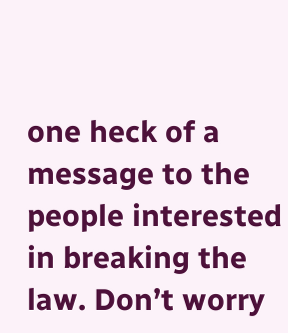one heck of a message to the people interested in breaking the law. Don’t worry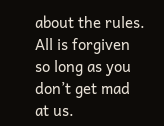about the rules. All is forgiven so long as you don’t get mad at us.